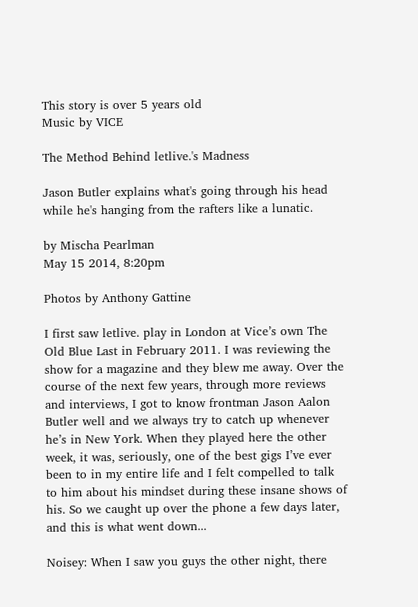This story is over 5 years old
Music by VICE

The Method Behind letlive.'s Madness

Jason Butler explains what's going through his head while he's hanging from the rafters like a lunatic.

by Mischa Pearlman
May 15 2014, 8:20pm

Photos by Anthony Gattine

I first saw letlive. play in London at Vice’s own The Old Blue Last in February 2011. I was reviewing the show for a magazine and they blew me away. Over the course of the next few years, through more reviews and interviews, I got to know frontman Jason Aalon Butler well and we always try to catch up whenever he’s in New York. When they played here the other week, it was, seriously, one of the best gigs I’ve ever been to in my entire life and I felt compelled to talk to him about his mindset during these insane shows of his. So we caught up over the phone a few days later, and this is what went down...

Noisey: When I saw you guys the other night, there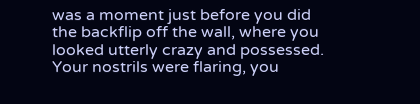was a moment just before you did the backflip off the wall, where you looked utterly crazy and possessed. Your nostrils were flaring, you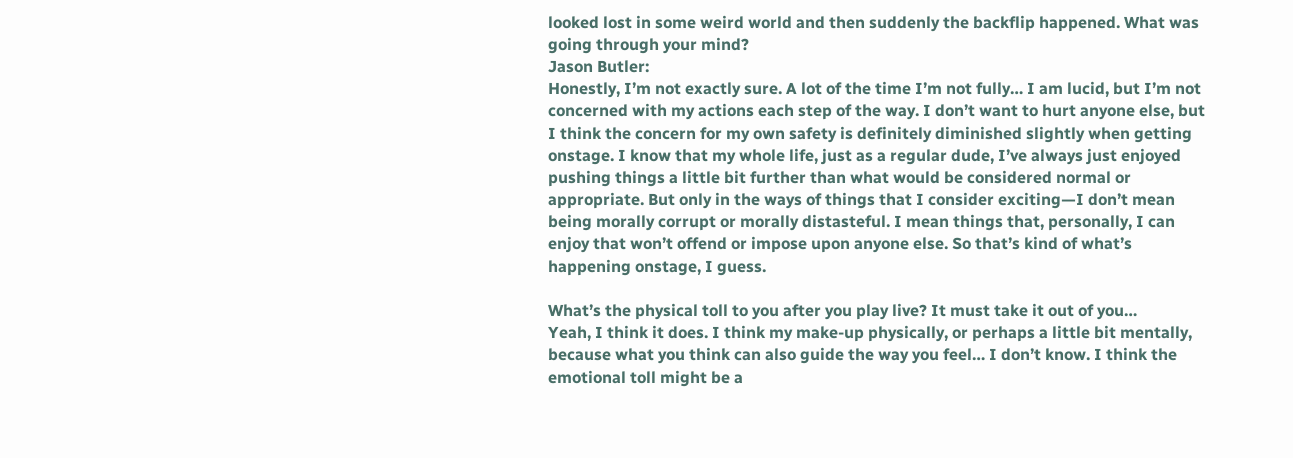looked lost in some weird world and then suddenly the backflip happened. What was going through your mind?
Jason Butler:
Honestly, I’m not exactly sure. A lot of the time I’m not fully… I am lucid, but I’m not concerned with my actions each step of the way. I don’t want to hurt anyone else, but I think the concern for my own safety is definitely diminished slightly when getting onstage. I know that my whole life, just as a regular dude, I’ve always just enjoyed pushing things a little bit further than what would be considered normal or appropriate. But only in the ways of things that I consider exciting—I don’t mean being morally corrupt or morally distasteful. I mean things that, personally, I can enjoy that won’t offend or impose upon anyone else. So that’s kind of what’s happening onstage, I guess.

What’s the physical toll to you after you play live? It must take it out of you…
Yeah, I think it does. I think my make-up physically, or perhaps a little bit mentally, because what you think can also guide the way you feel… I don’t know. I think the emotional toll might be a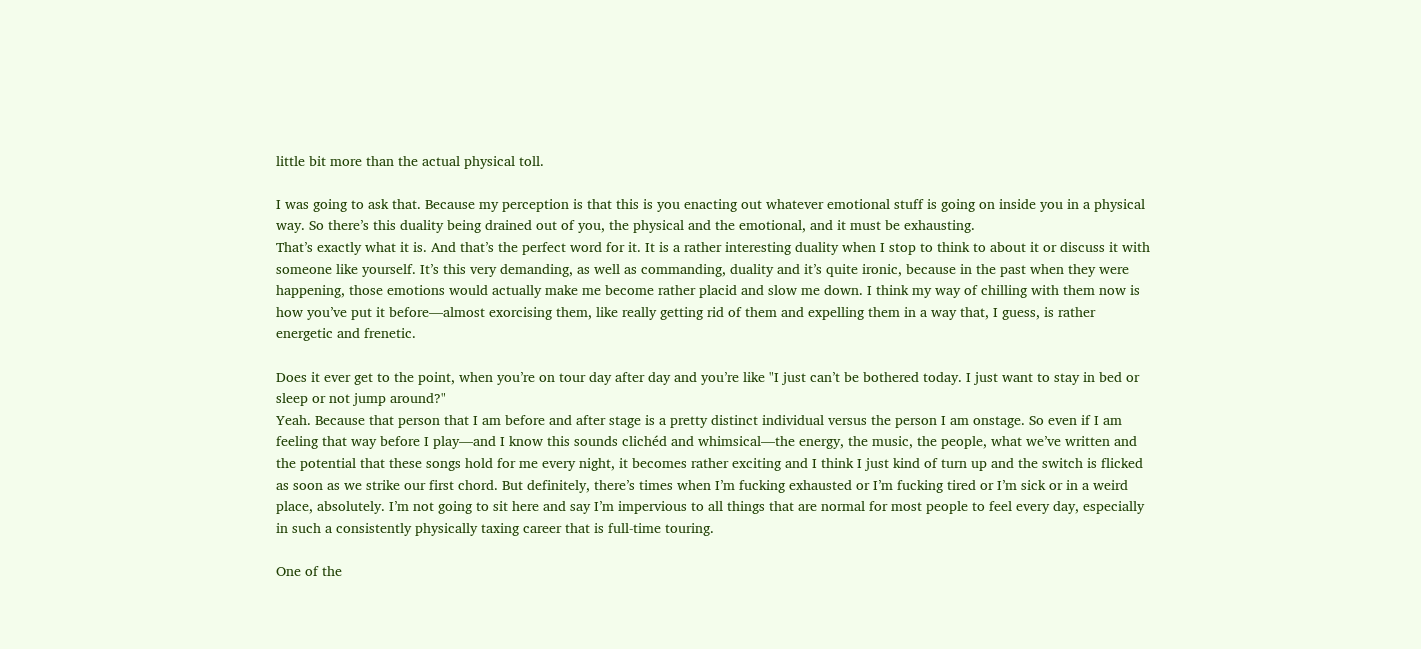little bit more than the actual physical toll.

I was going to ask that. Because my perception is that this is you enacting out whatever emotional stuff is going on inside you in a physical way. So there’s this duality being drained out of you, the physical and the emotional, and it must be exhausting.
That’s exactly what it is. And that’s the perfect word for it. It is a rather interesting duality when I stop to think to about it or discuss it with someone like yourself. It’s this very demanding, as well as commanding, duality and it’s quite ironic, because in the past when they were happening, those emotions would actually make me become rather placid and slow me down. I think my way of chilling with them now is how you’ve put it before—almost exorcising them, like really getting rid of them and expelling them in a way that, I guess, is rather energetic and frenetic.

Does it ever get to the point, when you’re on tour day after day and you’re like "I just can’t be bothered today. I just want to stay in bed or sleep or not jump around?"
Yeah. Because that person that I am before and after stage is a pretty distinct individual versus the person I am onstage. So even if I am feeling that way before I play—and I know this sounds clichéd and whimsical—the energy, the music, the people, what we’ve written and the potential that these songs hold for me every night, it becomes rather exciting and I think I just kind of turn up and the switch is flicked as soon as we strike our first chord. But definitely, there’s times when I’m fucking exhausted or I’m fucking tired or I’m sick or in a weird place, absolutely. I’m not going to sit here and say I’m impervious to all things that are normal for most people to feel every day, especially in such a consistently physically taxing career that is full-time touring.

One of the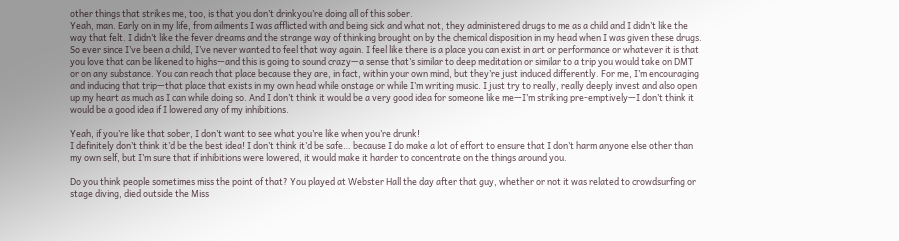other things that strikes me, too, is that you don’t drinkyou’re doing all of this sober.
Yeah, man. Early on in my life, from ailments I was afflicted with and being sick and what not, they administered drugs to me as a child and I didn’t like the way that felt. I didn’t like the fever dreams and the strange way of thinking brought on by the chemical disposition in my head when I was given these drugs. So ever since I’ve been a child, I’ve never wanted to feel that way again. I feel like there is a place you can exist in art or performance or whatever it is that you love that can be likened to highs—and this is going to sound crazy—a sense that’s similar to deep meditation or similar to a trip you would take on DMT or on any substance. You can reach that place because they are, in fact, within your own mind, but they’re just induced differently. For me, I’m encouraging and inducing that trip—that place that exists in my own head while onstage or while I’m writing music. I just try to really, really deeply invest and also open up my heart as much as I can while doing so. And I don’t think it would be a very good idea for someone like me—I’m striking pre-emptively—I don’t think it would be a good idea if I lowered any of my inhibitions.

Yeah, if you’re like that sober, I don’t want to see what you’re like when you’re drunk!
I definitely don’t think it’d be the best idea! I don’t think it’d be safe… because I do make a lot of effort to ensure that I don’t harm anyone else other than my own self, but I’m sure that if inhibitions were lowered, it would make it harder to concentrate on the things around you.

Do you think people sometimes miss the point of that? You played at Webster Hall the day after that guy, whether or not it was related to crowdsurfing or stage diving, died outside the Miss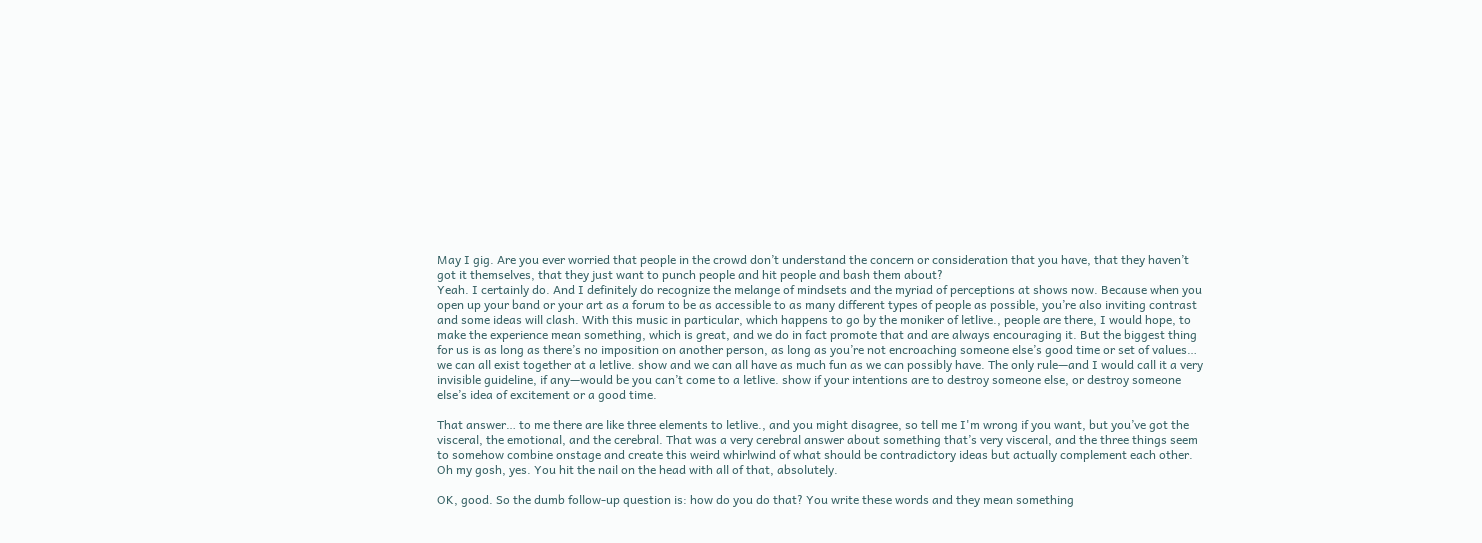May I gig. Are you ever worried that people in the crowd don’t understand the concern or consideration that you have, that they haven’t got it themselves, that they just want to punch people and hit people and bash them about?
Yeah. I certainly do. And I definitely do recognize the melange of mindsets and the myriad of perceptions at shows now. Because when you open up your band or your art as a forum to be as accessible to as many different types of people as possible, you’re also inviting contrast and some ideas will clash. With this music in particular, which happens to go by the moniker of letlive., people are there, I would hope, to make the experience mean something, which is great, and we do in fact promote that and are always encouraging it. But the biggest thing for us is as long as there’s no imposition on another person, as long as you’re not encroaching someone else’s good time or set of values… we can all exist together at a letlive. show and we can all have as much fun as we can possibly have. The only rule—and I would call it a very invisible guideline, if any—would be you can’t come to a letlive. show if your intentions are to destroy someone else, or destroy someone else’s idea of excitement or a good time.

That answer… to me there are like three elements to letlive., and you might disagree, so tell me I'm wrong if you want, but you’ve got the visceral, the emotional, and the cerebral. That was a very cerebral answer about something that’s very visceral, and the three things seem to somehow combine onstage and create this weird whirlwind of what should be contradictory ideas but actually complement each other.
Oh my gosh, yes. You hit the nail on the head with all of that, absolutely.

OK, good. So the dumb follow-up question is: how do you do that? You write these words and they mean something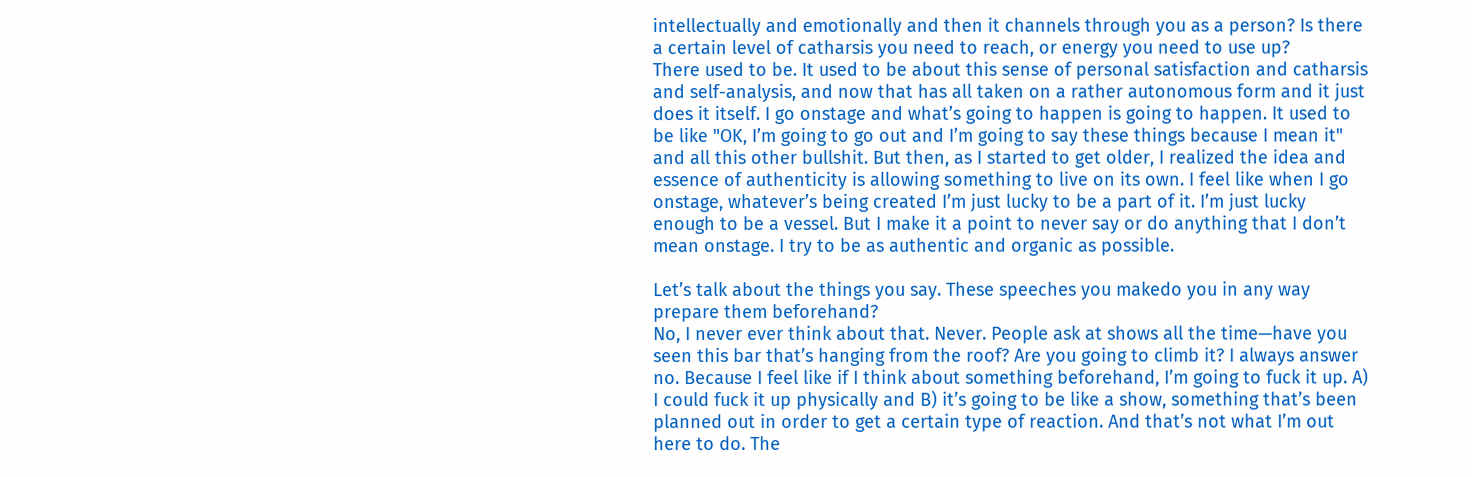intellectually and emotionally and then it channels through you as a person? Is there a certain level of catharsis you need to reach, or energy you need to use up?
There used to be. It used to be about this sense of personal satisfaction and catharsis and self-analysis, and now that has all taken on a rather autonomous form and it just does it itself. I go onstage and what’s going to happen is going to happen. It used to be like "OK, I’m going to go out and I’m going to say these things because I mean it" and all this other bullshit. But then, as I started to get older, I realized the idea and essence of authenticity is allowing something to live on its own. I feel like when I go onstage, whatever’s being created I’m just lucky to be a part of it. I’m just lucky enough to be a vessel. But I make it a point to never say or do anything that I don’t mean onstage. I try to be as authentic and organic as possible.

Let’s talk about the things you say. These speeches you makedo you in any way prepare them beforehand?
No, I never ever think about that. Never. People ask at shows all the time—have you seen this bar that’s hanging from the roof? Are you going to climb it? I always answer no. Because I feel like if I think about something beforehand, I’m going to fuck it up. A) I could fuck it up physically and B) it’s going to be like a show, something that’s been planned out in order to get a certain type of reaction. And that’s not what I’m out here to do. The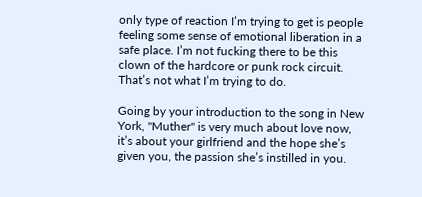only type of reaction I’m trying to get is people feeling some sense of emotional liberation in a safe place. I’m not fucking there to be this clown of the hardcore or punk rock circuit. That’s not what I’m trying to do.

Going by your introduction to the song in New York, "Muther" is very much about love now, it’s about your girlfriend and the hope she’s given you, the passion she’s instilled in you.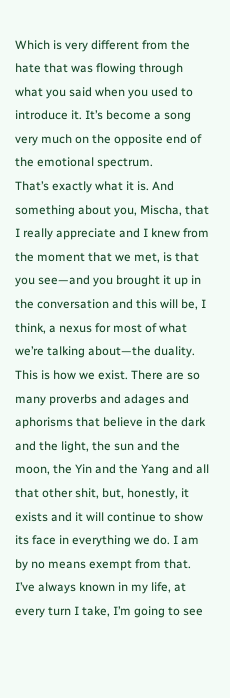Which is very different from the hate that was flowing through what you said when you used to introduce it. It’s become a song very much on the opposite end of the emotional spectrum.
That’s exactly what it is. And something about you, Mischa, that I really appreciate and I knew from the moment that we met, is that you see—and you brought it up in the conversation and this will be, I think, a nexus for most of what we’re talking about—the duality. This is how we exist. There are so many proverbs and adages and aphorisms that believe in the dark and the light, the sun and the moon, the Yin and the Yang and all that other shit, but, honestly, it exists and it will continue to show its face in everything we do. I am by no means exempt from that. I’ve always known in my life, at every turn I take, I’m going to see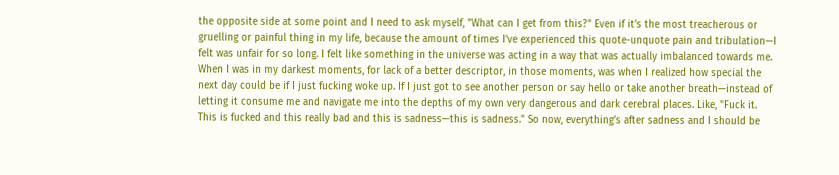the opposite side at some point and I need to ask myself, "What can I get from this?" Even if it’s the most treacherous or gruelling or painful thing in my life, because the amount of times I’ve experienced this quote-unquote pain and tribulation—I felt was unfair for so long. I felt like something in the universe was acting in a way that was actually imbalanced towards me. When I was in my darkest moments, for lack of a better descriptor, in those moments, was when I realized how special the next day could be if I just fucking woke up. If I just got to see another person or say hello or take another breath—instead of letting it consume me and navigate me into the depths of my own very dangerous and dark cerebral places. Like, "Fuck it. This is fucked and this really bad and this is sadness—this is sadness." So now, everything’s after sadness and I should be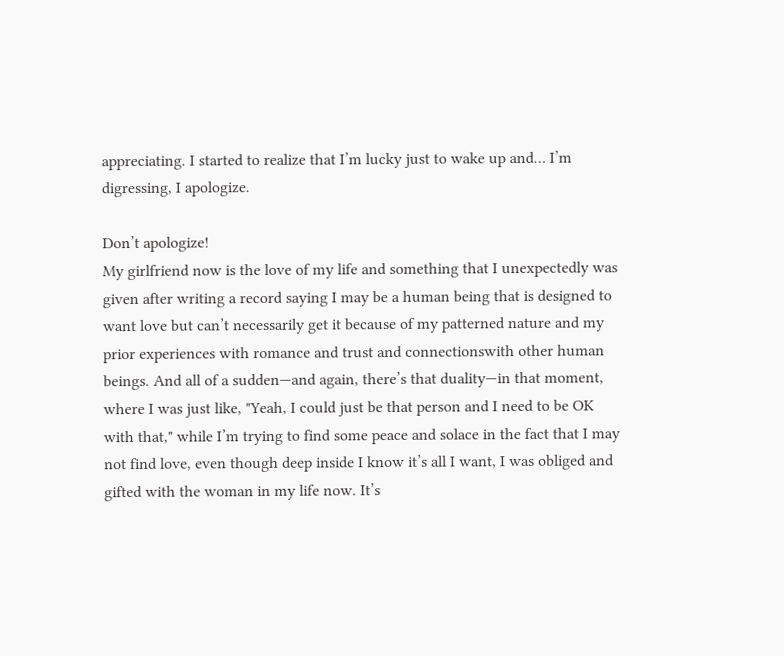appreciating. I started to realize that I’m lucky just to wake up and… I’m digressing, I apologize.

Don’t apologize!
My girlfriend now is the love of my life and something that I unexpectedly was given after writing a record saying I may be a human being that is designed to want love but can’t necessarily get it because of my patterned nature and my prior experiences with romance and trust and connectionswith other human beings. And all of a sudden—and again, there’s that duality—in that moment, where I was just like, "Yeah, I could just be that person and I need to be OK with that," while I’m trying to find some peace and solace in the fact that I may not find love, even though deep inside I know it’s all I want, I was obliged and gifted with the woman in my life now. It’s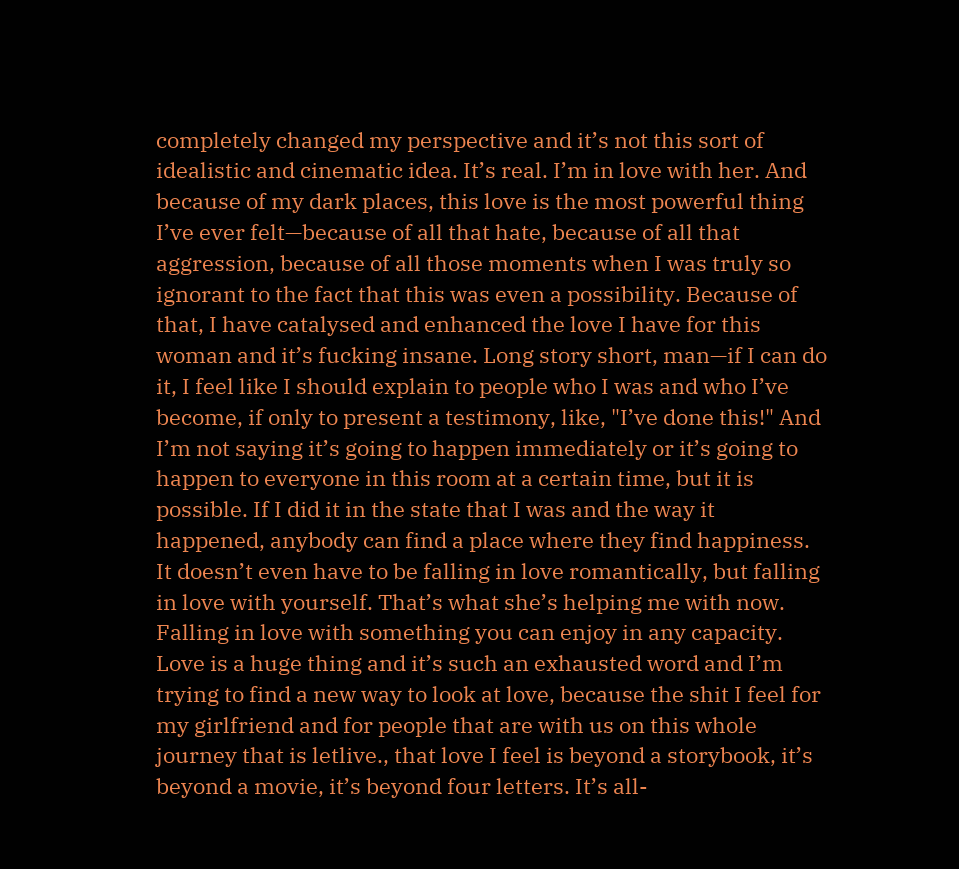completely changed my perspective and it’s not this sort of idealistic and cinematic idea. It’s real. I’m in love with her. And because of my dark places, this love is the most powerful thing I’ve ever felt—because of all that hate, because of all that aggression, because of all those moments when I was truly so ignorant to the fact that this was even a possibility. Because of that, I have catalysed and enhanced the love I have for this woman and it’s fucking insane. Long story short, man—if I can do it, I feel like I should explain to people who I was and who I’ve become, if only to present a testimony, like, "I’ve done this!" And I’m not saying it’s going to happen immediately or it’s going to happen to everyone in this room at a certain time, but it is possible. If I did it in the state that I was and the way it happened, anybody can find a place where they find happiness. It doesn’t even have to be falling in love romantically, but falling in love with yourself. That’s what she’s helping me with now. Falling in love with something you can enjoy in any capacity. Love is a huge thing and it’s such an exhausted word and I’m trying to find a new way to look at love, because the shit I feel for my girlfriend and for people that are with us on this whole journey that is letlive., that love I feel is beyond a storybook, it’s beyond a movie, it’s beyond four letters. It’s all-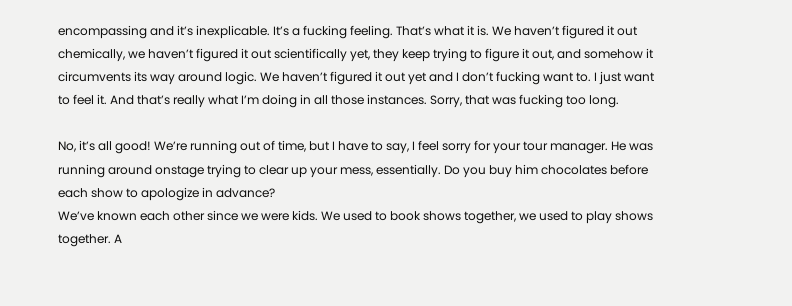encompassing and it’s inexplicable. It’s a fucking feeling. That’s what it is. We haven’t figured it out chemically, we haven’t figured it out scientifically yet, they keep trying to figure it out, and somehow it circumvents its way around logic. We haven’t figured it out yet and I don’t fucking want to. I just want to feel it. And that’s really what I’m doing in all those instances. Sorry, that was fucking too long.

No, it’s all good! We’re running out of time, but I have to say, I feel sorry for your tour manager. He was running around onstage trying to clear up your mess, essentially. Do you buy him chocolates before each show to apologize in advance?
We’ve known each other since we were kids. We used to book shows together, we used to play shows together. A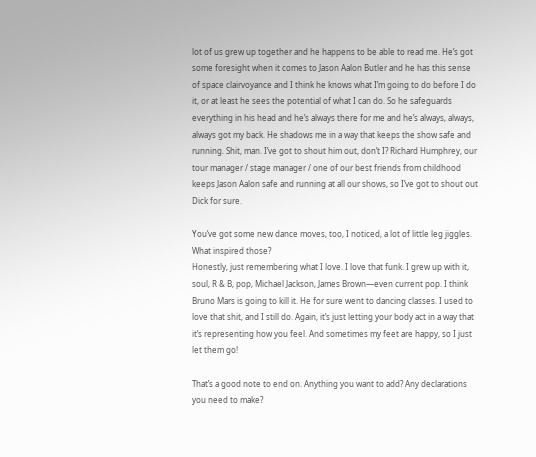lot of us grew up together and he happens to be able to read me. He’s got some foresight when it comes to Jason Aalon Butler and he has this sense of space clairvoyance and I think he knows what I’m going to do before I do it, or at least he sees the potential of what I can do. So he safeguards everything in his head and he’s always there for me and he’s always, always, always got my back. He shadows me in a way that keeps the show safe and running. Shit, man. I’ve got to shout him out, don’t I? Richard Humphrey, our tour manager / stage manager / one of our best friends from childhood keeps Jason Aalon safe and running at all our shows, so I’ve got to shout out Dick for sure.

You’ve got some new dance moves, too, I noticed, a lot of little leg jiggles. What inspired those?
Honestly, just remembering what I love. I love that funk. I grew up with it, soul, R & B, pop, Michael Jackson, James Brown—even current pop. I think Bruno Mars is going to kill it. He for sure went to dancing classes. I used to love that shit, and I still do. Again, it’s just letting your body act in a way that it’s representing how you feel. And sometimes my feet are happy, so I just let them go!

That’s a good note to end on. Anything you want to add? Any declarations you need to make?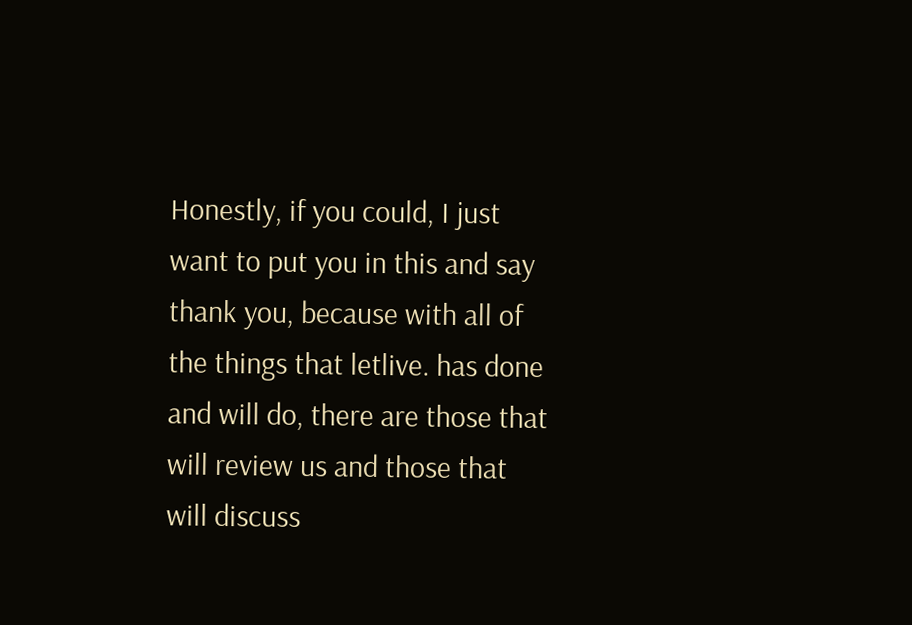Honestly, if you could, I just want to put you in this and say thank you, because with all of the things that letlive. has done and will do, there are those that will review us and those that will discuss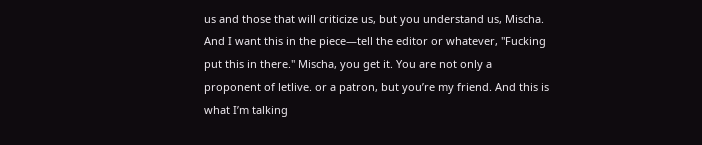us and those that will criticize us, but you understand us, Mischa. And I want this in the piece—tell the editor or whatever, "Fucking put this in there." Mischa, you get it. You are not only a proponent of letlive. or a patron, but you’re my friend. And this is what I’m talking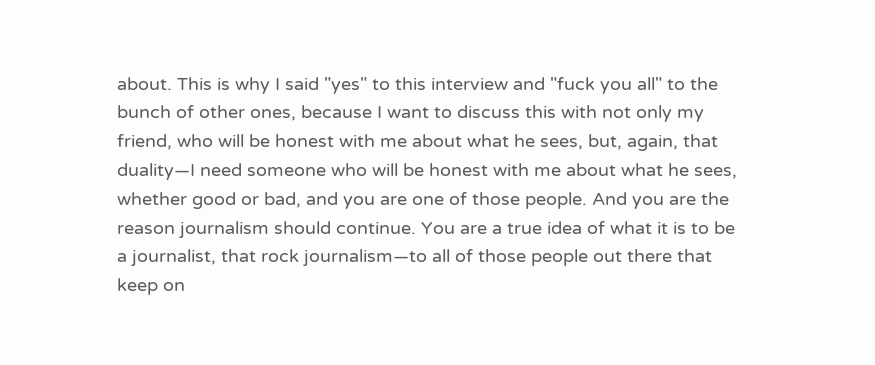about. This is why I said "yes" to this interview and "fuck you all" to the bunch of other ones, because I want to discuss this with not only my friend, who will be honest with me about what he sees, but, again, that duality—I need someone who will be honest with me about what he sees, whether good or bad, and you are one of those people. And you are the reason journalism should continue. You are a true idea of what it is to be a journalist, that rock journalism—to all of those people out there that keep on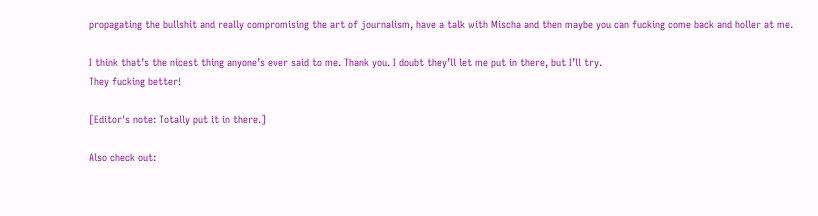propagating the bullshit and really compromising the art of journalism, have a talk with Mischa and then maybe you can fucking come back and holler at me.

I think that’s the nicest thing anyone’s ever said to me. Thank you. I doubt they’ll let me put in there, but I’ll try.
They fucking better!

[Editor's note: Totally put it in there.]

Also check out: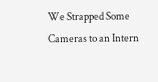We Strapped Some Cameras to an Intern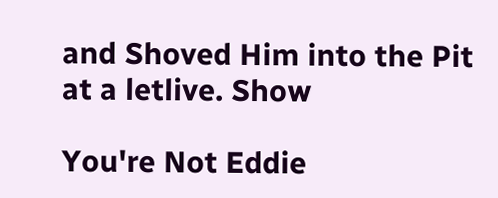and Shoved Him into the Pit at a letlive. Show

You're Not Eddie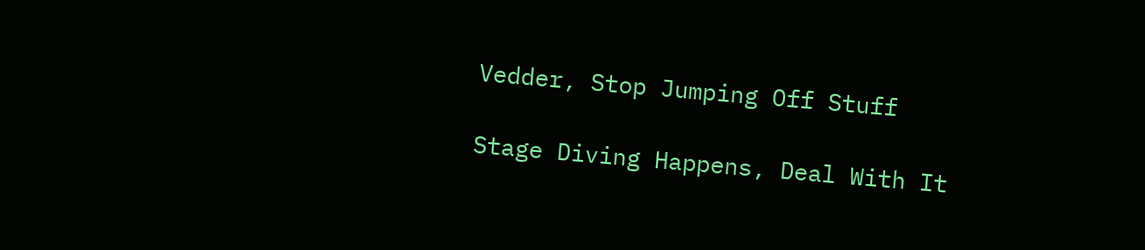Vedder, Stop Jumping Off Stuff

Stage Diving Happens, Deal With It